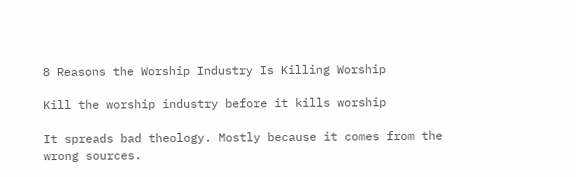8 Reasons the Worship Industry Is Killing Worship

Kill the worship industry before it kills worship

It spreads bad theology. Mostly because it comes from the wrong sources.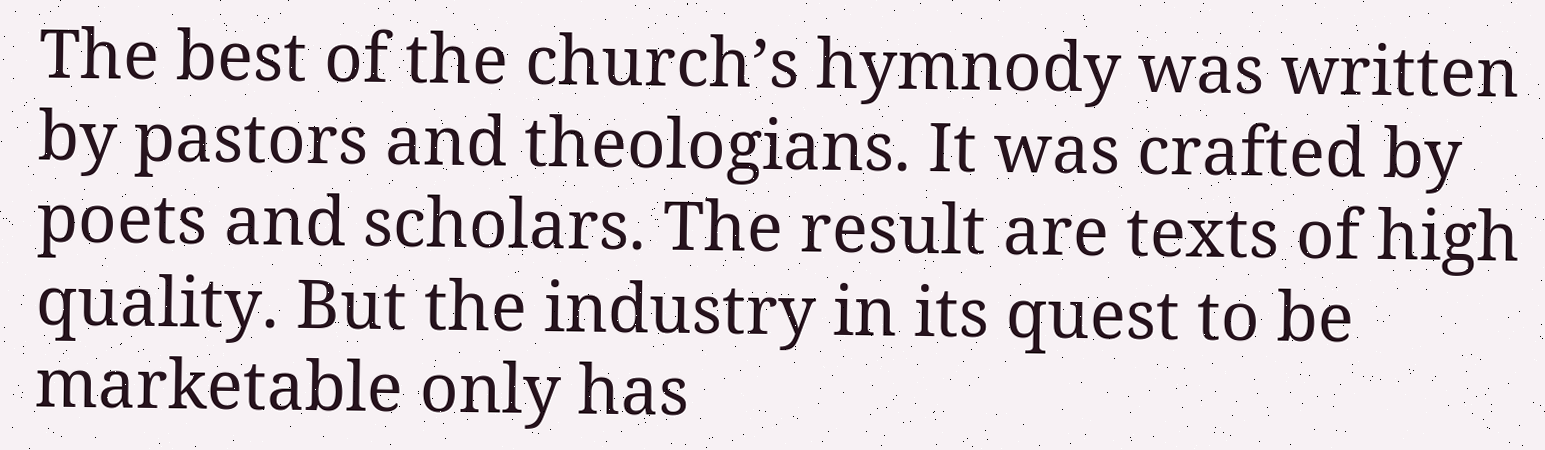The best of the church’s hymnody was written by pastors and theologians. It was crafted by poets and scholars. The result are texts of high quality. But the industry in its quest to be marketable only has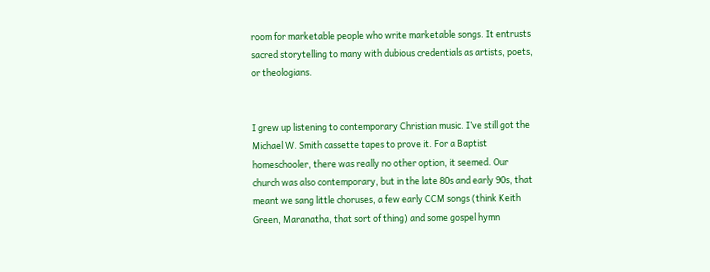room for marketable people who write marketable songs. It entrusts sacred storytelling to many with dubious credentials as artists, poets, or theologians.


I grew up listening to contemporary Christian music. I’ve still got the Michael W. Smith cassette tapes to prove it. For a Baptist homeschooler, there was really no other option, it seemed. Our church was also contemporary, but in the late 80s and early 90s, that meant we sang little choruses, a few early CCM songs (think Keith Green, Maranatha, that sort of thing) and some gospel hymn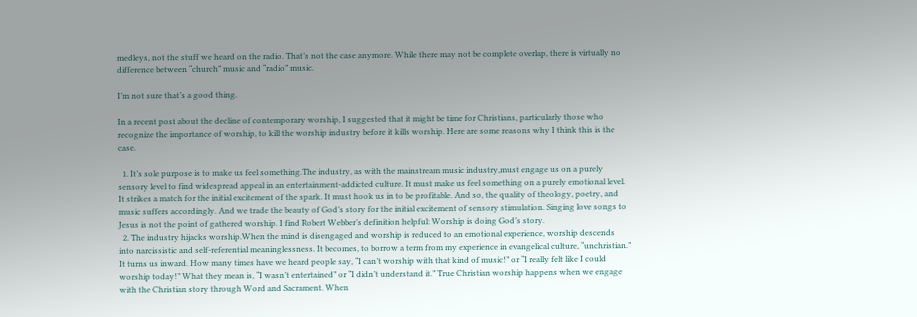medleys, not the stuff we heard on the radio. That’s not the case anymore. While there may not be complete overlap, there is virtually no difference between “church” music and “radio” music.

I’m not sure that’s a good thing.

In a recent post about the decline of contemporary worship, I suggested that it might be time for Christians, particularly those who recognize the importance of worship, to kill the worship industry before it kills worship. Here are some reasons why I think this is the case.

  1. It’s sole purpose is to make us feel something.The industry, as with the mainstream music industry,must engage us on a purely sensory level to find widespread appeal in an entertainment-addicted culture. It must make us feel something on a purely emotional level. It strikes a match for the initial excitement of the spark. It must hook us in to be profitable. And so, the quality of theology, poetry, and music suffers accordingly. And we trade the beauty of God’s story for the initial excitement of sensory stimulation. Singing love songs to Jesus is not the point of gathered worship. I find Robert Webber’s definition helpful: Worship is doing God’s story.
  2. The industry hijacks worship.When the mind is disengaged and worship is reduced to an emotional experience, worship descends into narcissistic and self-referential meaninglessness. It becomes, to borrow a term from my experience in evangelical culture, “unchristian.” It turns us inward. How many times have we heard people say, “I can’t worship with that kind of music!” or “I really felt like I could worship today!” What they mean is, “I wasn’t entertained” or “I didn’t understand it.” True Christian worship happens when we engage with the Christian story through Word and Sacrament. When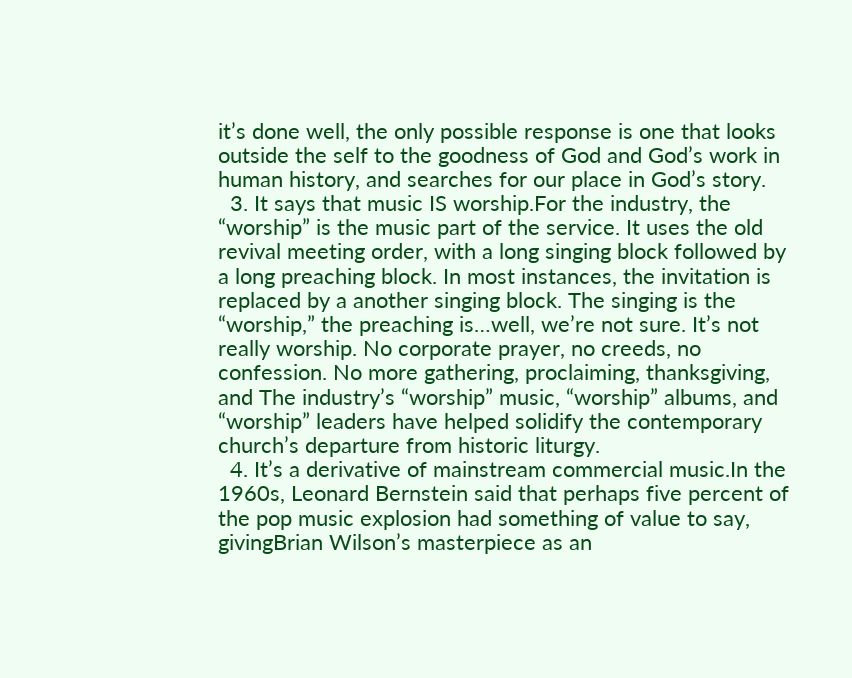it’s done well, the only possible response is one that looks outside the self to the goodness of God and God’s work in human history, and searches for our place in God’s story.
  3. It says that music IS worship.For the industry, the “worship” is the music part of the service. It uses the old revival meeting order, with a long singing block followed by a long preaching block. In most instances, the invitation is replaced by a another singing block. The singing is the “worship,” the preaching is…well, we’re not sure. It’s not really worship. No corporate prayer, no creeds, no confession. No more gathering, proclaiming, thanksgiving, and The industry’s “worship” music, “worship” albums, and “worship” leaders have helped solidify the contemporary church’s departure from historic liturgy.
  4. It’s a derivative of mainstream commercial music.In the 1960s, Leonard Bernstein said that perhaps five percent of the pop music explosion had something of value to say, givingBrian Wilson’s masterpiece as an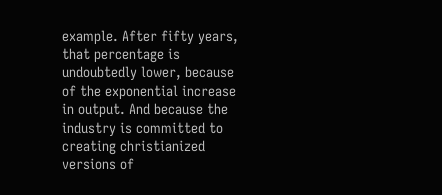example. After fifty years, that percentage is undoubtedly lower, because of the exponential increase in output. And because the industry is committed to creating christianized versions of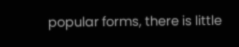popular forms, there is little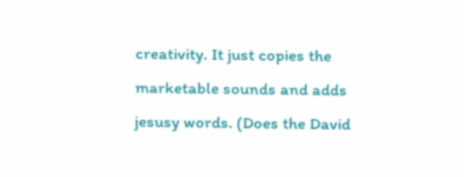creativity. It just copies the marketable sounds and adds jesusy words. (Does the David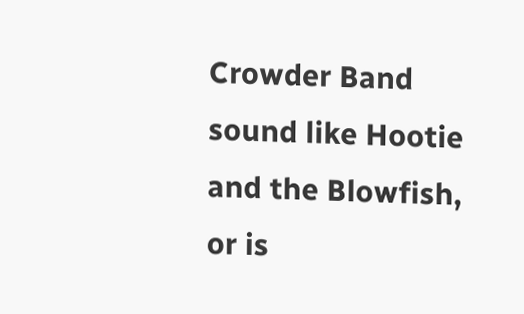Crowder Band sound like Hootie and the Blowfish, or is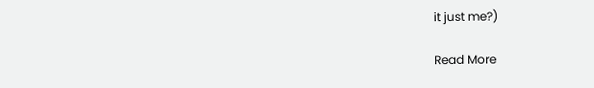it just me?)

Read More